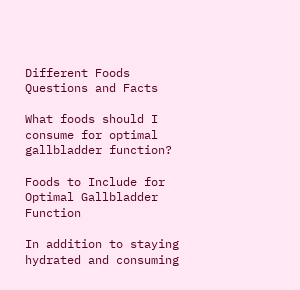Different Foods Questions and Facts

What foods should I consume for optimal gallbladder function?

Foods to Include for Optimal Gallbladder Function

In addition to staying hydrated and consuming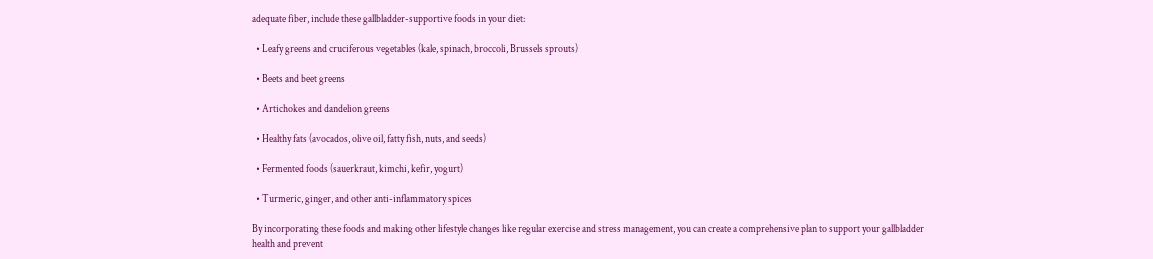adequate fiber, include these gallbladder-supportive foods in your diet:

  • Leafy greens and cruciferous vegetables (kale, spinach, broccoli, Brussels sprouts)

  • Beets and beet greens

  • Artichokes and dandelion greens

  • Healthy fats (avocados, olive oil, fatty fish, nuts, and seeds)

  • Fermented foods (sauerkraut, kimchi, kefir, yogurt)

  • Turmeric, ginger, and other anti-inflammatory spices

By incorporating these foods and making other lifestyle changes like regular exercise and stress management, you can create a comprehensive plan to support your gallbladder health and prevent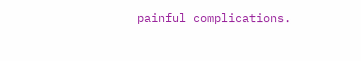painful complications.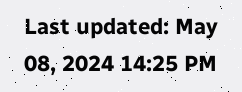Last updated: May 08, 2024 14:25 PM